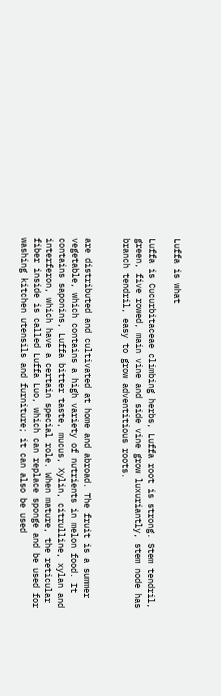Luffa is what

Luffa is Cucurbitaceae climbing herbs, Luffa root is strong. Stem tendril, green, five rowed, main vine and side vine grow luxuriantly, stem node has branch tendril, easy to grow adventitious roots.


are distributed and cultivated at home and abroad. The fruit is a summer vegetable, which contains a high variety of nutrients in melon food. It contains saponins, Luffa bitter taste, mucus, Xylin, citrulline, xylan and interferon, which have a certain special role. When mature, the reticular fiber inside is called Luffa Luo, which can replace sponge and be used for washing kitchen utensils and furniture; it can also be used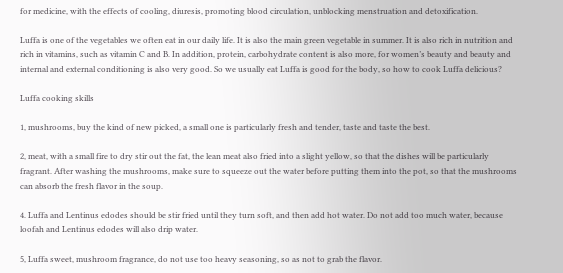for medicine, with the effects of cooling, diuresis, promoting blood circulation, unblocking menstruation and detoxification.

Luffa is one of the vegetables we often eat in our daily life. It is also the main green vegetable in summer. It is also rich in nutrition and rich in vitamins, such as vitamin C and B. In addition, protein, carbohydrate content is also more, for women’s beauty and beauty and internal and external conditioning is also very good. So we usually eat Luffa is good for the body, so how to cook Luffa delicious?

Luffa cooking skills

1, mushrooms, buy the kind of new picked, a small one is particularly fresh and tender, taste and taste the best.

2, meat, with a small fire to dry stir out the fat, the lean meat also fried into a slight yellow, so that the dishes will be particularly fragrant. After washing the mushrooms, make sure to squeeze out the water before putting them into the pot, so that the mushrooms can absorb the fresh flavor in the soup.

4. Luffa and Lentinus edodes should be stir fried until they turn soft, and then add hot water. Do not add too much water, because loofah and Lentinus edodes will also drip water.

5, Luffa sweet, mushroom fragrance, do not use too heavy seasoning, so as not to grab the flavor.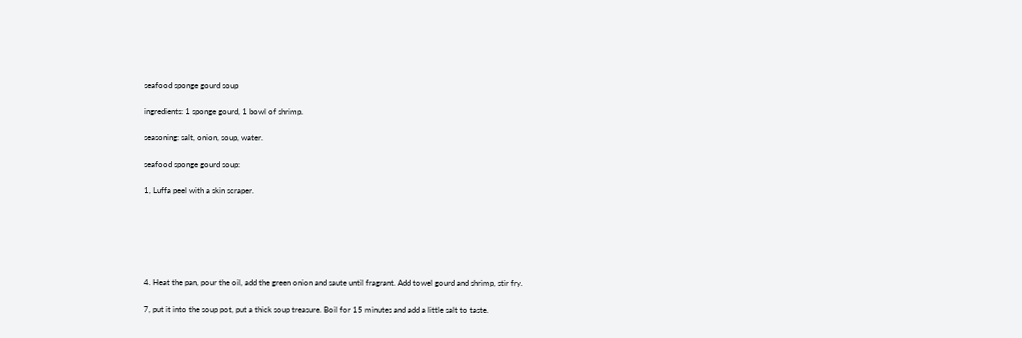seafood sponge gourd soup

ingredients: 1 sponge gourd, 1 bowl of shrimp.

seasoning: salt, onion, soup, water.

seafood sponge gourd soup:

1, Luffa peel with a skin scraper.






4. Heat the pan, pour the oil, add the green onion and saute until fragrant. Add towel gourd and shrimp, stir fry.

7, put it into the soup pot, put a thick soup treasure. Boil for 15 minutes and add a little salt to taste.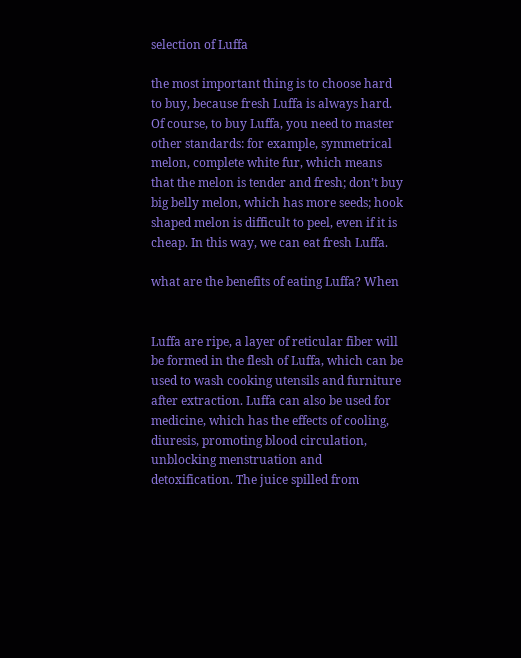selection of Luffa

the most important thing is to choose hard to buy, because fresh Luffa is always hard. Of course, to buy Luffa, you need to master other standards: for example, symmetrical melon, complete white fur, which means that the melon is tender and fresh; don’t buy big belly melon, which has more seeds; hook shaped melon is difficult to peel, even if it is cheap. In this way, we can eat fresh Luffa.

what are the benefits of eating Luffa? When


Luffa are ripe, a layer of reticular fiber will be formed in the flesh of Luffa, which can be used to wash cooking utensils and furniture after extraction. Luffa can also be used for medicine, which has the effects of cooling, diuresis, promoting blood circulation, unblocking menstruation and detoxification. The juice spilled from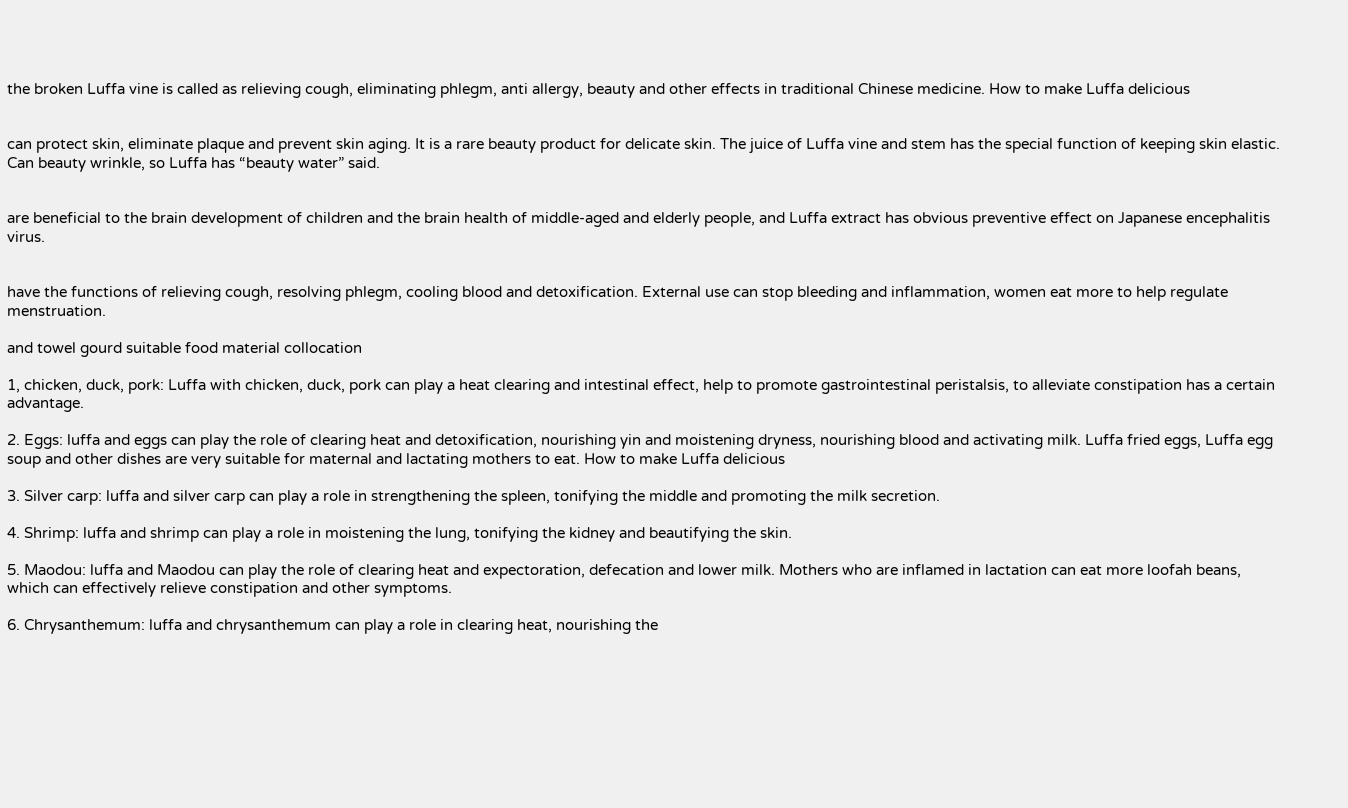the broken Luffa vine is called as relieving cough, eliminating phlegm, anti allergy, beauty and other effects in traditional Chinese medicine. How to make Luffa delicious


can protect skin, eliminate plaque and prevent skin aging. It is a rare beauty product for delicate skin. The juice of Luffa vine and stem has the special function of keeping skin elastic. Can beauty wrinkle, so Luffa has “beauty water” said.


are beneficial to the brain development of children and the brain health of middle-aged and elderly people, and Luffa extract has obvious preventive effect on Japanese encephalitis virus.


have the functions of relieving cough, resolving phlegm, cooling blood and detoxification. External use can stop bleeding and inflammation, women eat more to help regulate menstruation.

and towel gourd suitable food material collocation

1, chicken, duck, pork: Luffa with chicken, duck, pork can play a heat clearing and intestinal effect, help to promote gastrointestinal peristalsis, to alleviate constipation has a certain advantage.

2. Eggs: luffa and eggs can play the role of clearing heat and detoxification, nourishing yin and moistening dryness, nourishing blood and activating milk. Luffa fried eggs, Luffa egg soup and other dishes are very suitable for maternal and lactating mothers to eat. How to make Luffa delicious

3. Silver carp: luffa and silver carp can play a role in strengthening the spleen, tonifying the middle and promoting the milk secretion.

4. Shrimp: luffa and shrimp can play a role in moistening the lung, tonifying the kidney and beautifying the skin.

5. Maodou: luffa and Maodou can play the role of clearing heat and expectoration, defecation and lower milk. Mothers who are inflamed in lactation can eat more loofah beans, which can effectively relieve constipation and other symptoms.

6. Chrysanthemum: luffa and chrysanthemum can play a role in clearing heat, nourishing the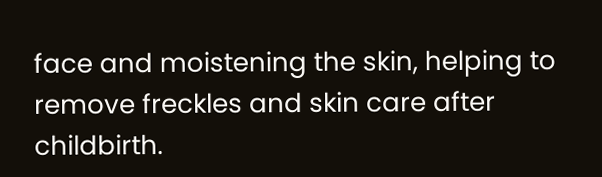face and moistening the skin, helping to remove freckles and skin care after childbirth.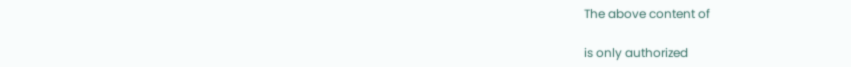The above content of

is only authorized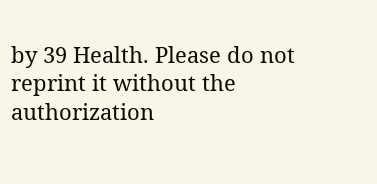by 39 Health. Please do not reprint it without the authorization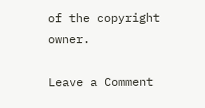of the copyright owner.

Leave a Comment